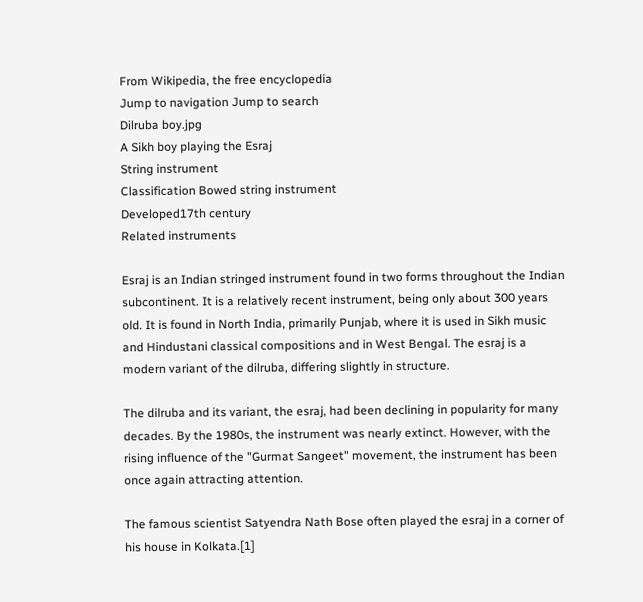From Wikipedia, the free encyclopedia
Jump to navigation Jump to search
Dilruba boy.jpg
A Sikh boy playing the Esraj
String instrument
Classification Bowed string instrument
Developed17th century
Related instruments

Esraj is an Indian stringed instrument found in two forms throughout the Indian subcontinent. It is a relatively recent instrument, being only about 300 years old. It is found in North India, primarily Punjab, where it is used in Sikh music and Hindustani classical compositions and in West Bengal. The esraj is a modern variant of the dilruba, differing slightly in structure.

The dilruba and its variant, the esraj, had been declining in popularity for many decades. By the 1980s, the instrument was nearly extinct. However, with the rising influence of the "Gurmat Sangeet" movement, the instrument has been once again attracting attention.

The famous scientist Satyendra Nath Bose often played the esraj in a corner of his house in Kolkata.[1]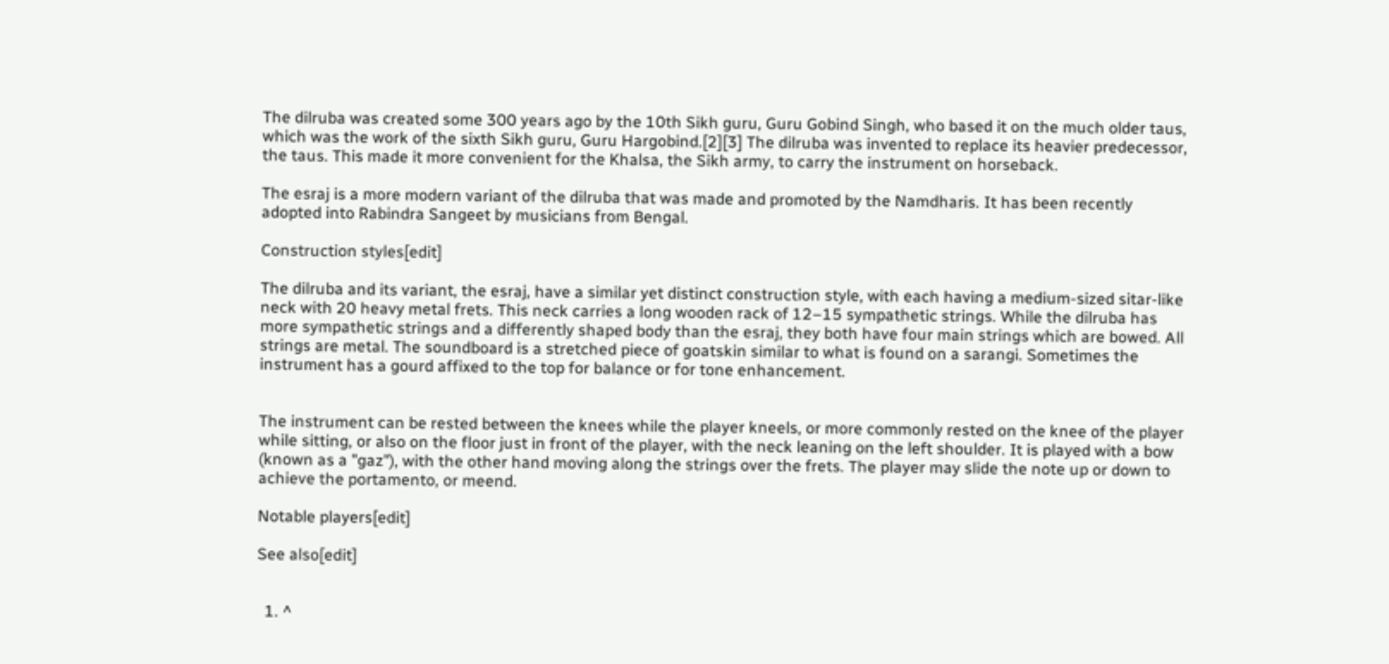The dilruba was created some 300 years ago by the 10th Sikh guru, Guru Gobind Singh, who based it on the much older taus, which was the work of the sixth Sikh guru, Guru Hargobind.[2][3] The dilruba was invented to replace its heavier predecessor, the taus. This made it more convenient for the Khalsa, the Sikh army, to carry the instrument on horseback.

The esraj is a more modern variant of the dilruba that was made and promoted by the Namdharis. It has been recently adopted into Rabindra Sangeet by musicians from Bengal.

Construction styles[edit]

The dilruba and its variant, the esraj, have a similar yet distinct construction style, with each having a medium-sized sitar-like neck with 20 heavy metal frets. This neck carries a long wooden rack of 12–15 sympathetic strings. While the dilruba has more sympathetic strings and a differently shaped body than the esraj, they both have four main strings which are bowed. All strings are metal. The soundboard is a stretched piece of goatskin similar to what is found on a sarangi. Sometimes the instrument has a gourd affixed to the top for balance or for tone enhancement.


The instrument can be rested between the knees while the player kneels, or more commonly rested on the knee of the player while sitting, or also on the floor just in front of the player, with the neck leaning on the left shoulder. It is played with a bow (known as a "gaz"), with the other hand moving along the strings over the frets. The player may slide the note up or down to achieve the portamento, or meend.

Notable players[edit]

See also[edit]


  1. ^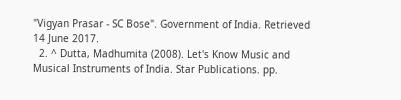"Vigyan Prasar - SC Bose". Government of India. Retrieved 14 June 2017.
  2. ^ Dutta, Madhumita (2008). Let's Know Music and Musical Instruments of India. Star Publications. pp.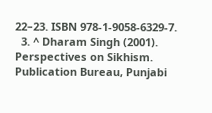22–23. ISBN 978-1-9058-6329-7.
  3. ^ Dharam Singh (2001). Perspectives on Sikhism. Publication Bureau, Punjabi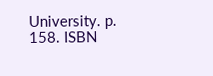University. p. 158. ISBN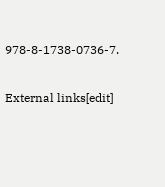978-8-1738-0736-7.

External links[edit]